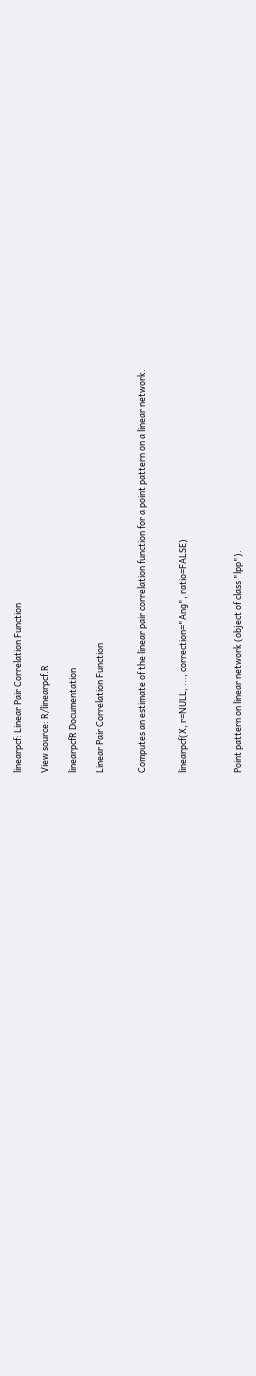linearpcf: Linear Pair Correlation Function

View source: R/linearpcf.R

linearpcfR Documentation

Linear Pair Correlation Function


Computes an estimate of the linear pair correlation function for a point pattern on a linear network.


linearpcf(X, r=NULL, ..., correction="Ang", ratio=FALSE)



Point pattern on linear network (object of class "lpp").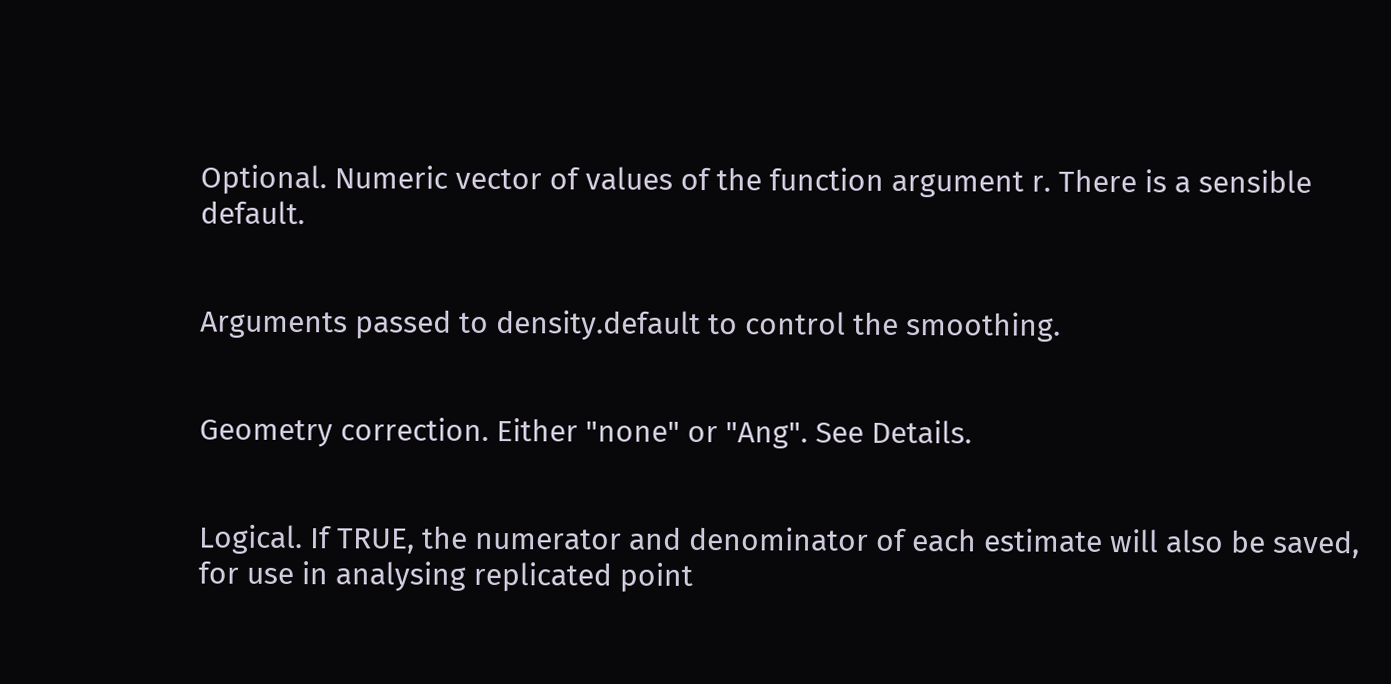Optional. Numeric vector of values of the function argument r. There is a sensible default.


Arguments passed to density.default to control the smoothing.


Geometry correction. Either "none" or "Ang". See Details.


Logical. If TRUE, the numerator and denominator of each estimate will also be saved, for use in analysing replicated point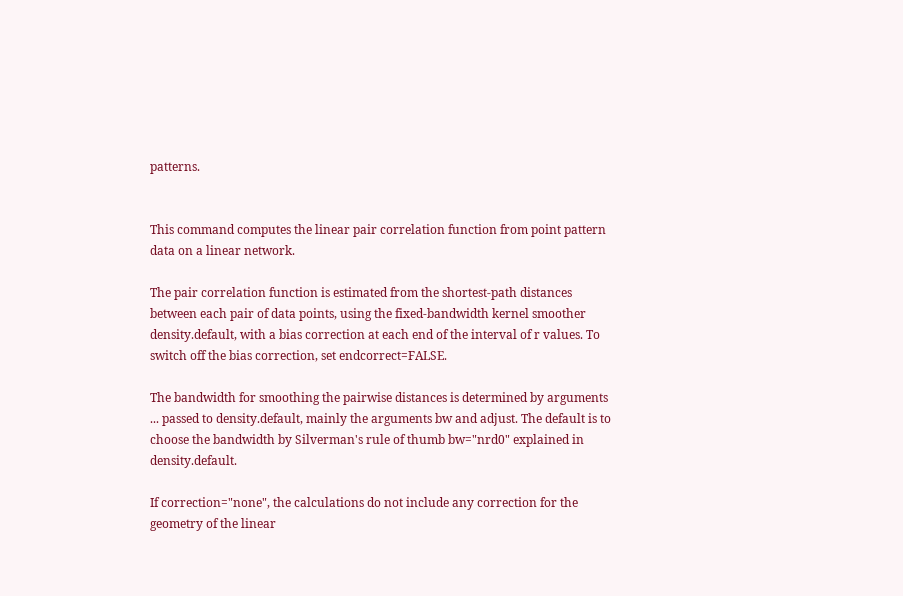patterns.


This command computes the linear pair correlation function from point pattern data on a linear network.

The pair correlation function is estimated from the shortest-path distances between each pair of data points, using the fixed-bandwidth kernel smoother density.default, with a bias correction at each end of the interval of r values. To switch off the bias correction, set endcorrect=FALSE.

The bandwidth for smoothing the pairwise distances is determined by arguments ... passed to density.default, mainly the arguments bw and adjust. The default is to choose the bandwidth by Silverman's rule of thumb bw="nrd0" explained in density.default.

If correction="none", the calculations do not include any correction for the geometry of the linear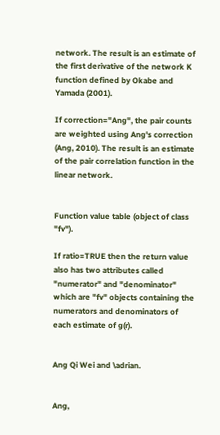network. The result is an estimate of the first derivative of the network K function defined by Okabe and Yamada (2001).

If correction="Ang", the pair counts are weighted using Ang's correction (Ang, 2010). The result is an estimate of the pair correlation function in the linear network.


Function value table (object of class "fv").

If ratio=TRUE then the return value also has two attributes called "numerator" and "denominator" which are "fv" objects containing the numerators and denominators of each estimate of g(r).


Ang Qi Wei and \adrian.


Ang,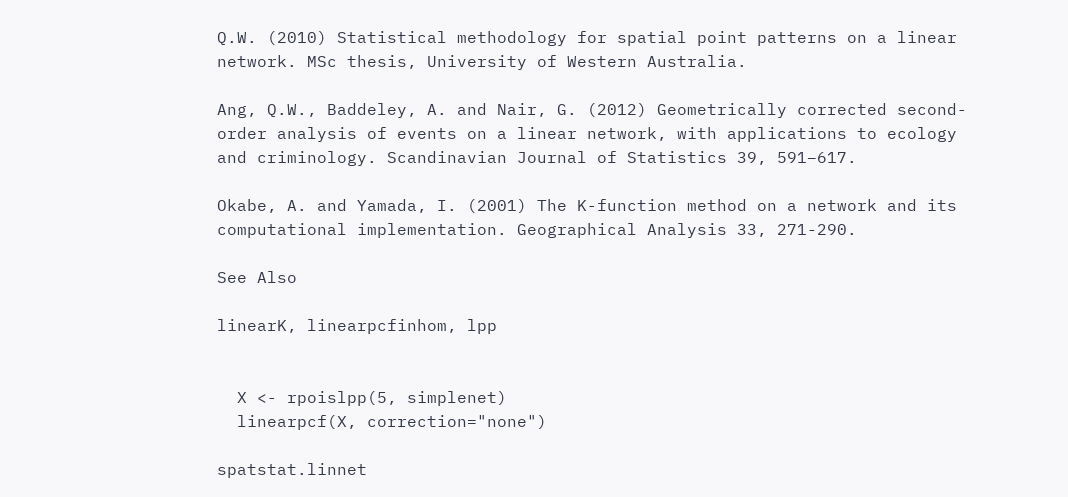Q.W. (2010) Statistical methodology for spatial point patterns on a linear network. MSc thesis, University of Western Australia.

Ang, Q.W., Baddeley, A. and Nair, G. (2012) Geometrically corrected second-order analysis of events on a linear network, with applications to ecology and criminology. Scandinavian Journal of Statistics 39, 591–617.

Okabe, A. and Yamada, I. (2001) The K-function method on a network and its computational implementation. Geographical Analysis 33, 271-290.

See Also

linearK, linearpcfinhom, lpp


  X <- rpoislpp(5, simplenet)
  linearpcf(X, correction="none")

spatstat.linnet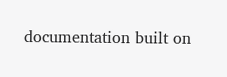documentation built on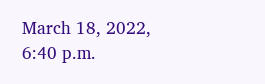March 18, 2022, 6:40 p.m.